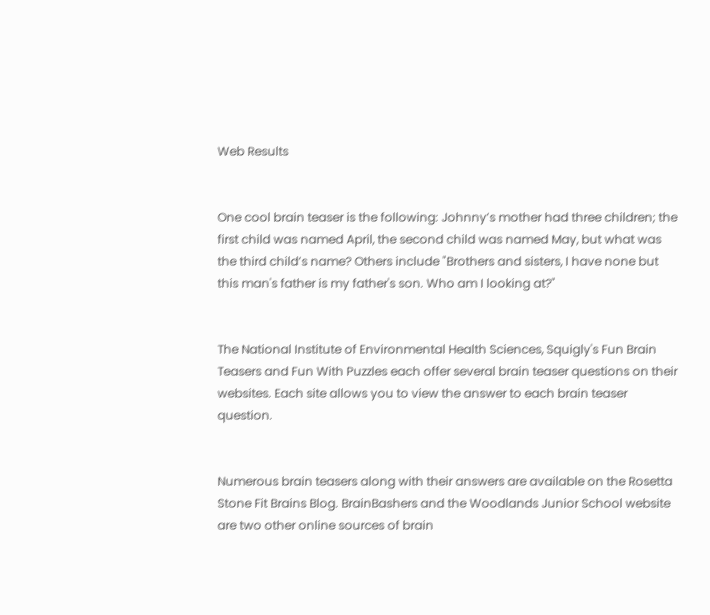Web Results


One cool brain teaser is the following: Johnny’s mother had three children; the first child was named April, the second child was named May, but what was the third child’s name? Others include "Brothers and sisters, I have none but this man's father is my father's son. Who am I looking at?"


The National Institute of Environmental Health Sciences, Squigly's Fun Brain Teasers and Fun With Puzzles each offer several brain teaser questions on their websites. Each site allows you to view the answer to each brain teaser question.


Numerous brain teasers along with their answers are available on the Rosetta Stone Fit Brains Blog. BrainBashers and the Woodlands Junior School website are two other online sources of brain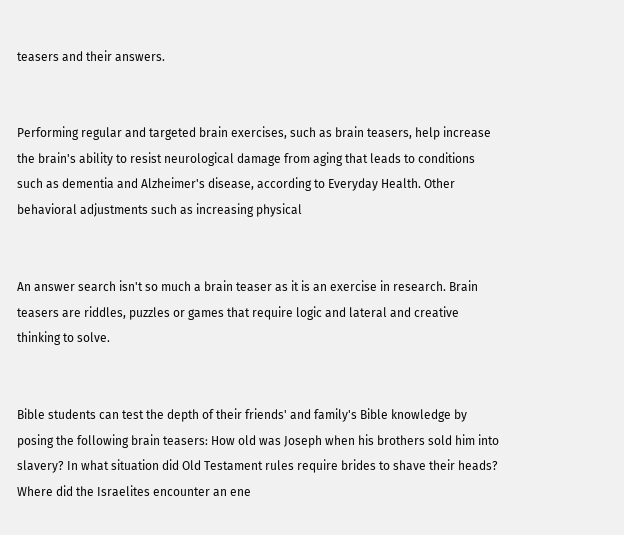teasers and their answers.


Performing regular and targeted brain exercises, such as brain teasers, help increase the brain's ability to resist neurological damage from aging that leads to conditions such as dementia and Alzheimer's disease, according to Everyday Health. Other behavioral adjustments such as increasing physical


An answer search isn't so much a brain teaser as it is an exercise in research. Brain teasers are riddles, puzzles or games that require logic and lateral and creative thinking to solve.


Bible students can test the depth of their friends' and family's Bible knowledge by posing the following brain teasers: How old was Joseph when his brothers sold him into slavery? In what situation did Old Testament rules require brides to shave their heads? Where did the Israelites encounter an ene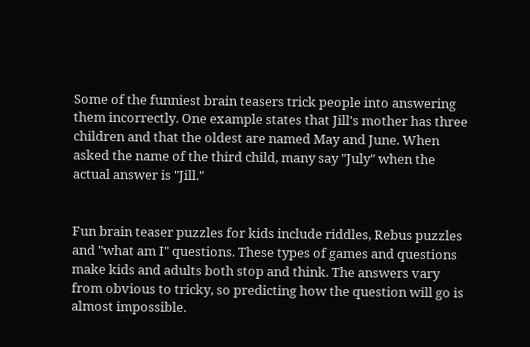Some of the funniest brain teasers trick people into answering them incorrectly. One example states that Jill's mother has three children and that the oldest are named May and June. When asked the name of the third child, many say "July" when the actual answer is "Jill."


Fun brain teaser puzzles for kids include riddles, Rebus puzzles and "what am I" questions. These types of games and questions make kids and adults both stop and think. The answers vary from obvious to tricky, so predicting how the question will go is almost impossible.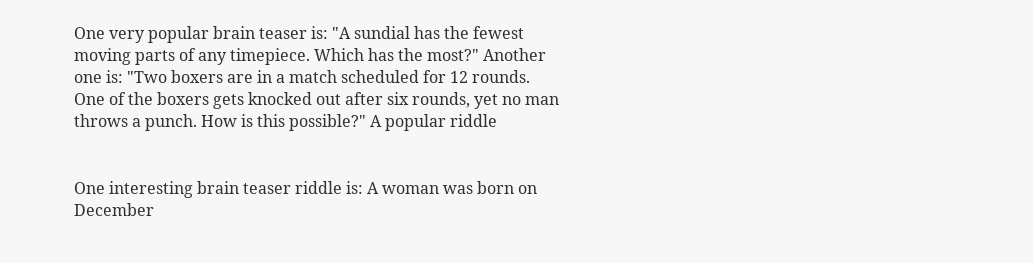One very popular brain teaser is: "A sundial has the fewest moving parts of any timepiece. Which has the most?" Another one is: "Two boxers are in a match scheduled for 12 rounds. One of the boxers gets knocked out after six rounds, yet no man throws a punch. How is this possible?" A popular riddle


One interesting brain teaser riddle is: A woman was born on December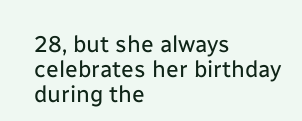28, but she always celebrates her birthday during the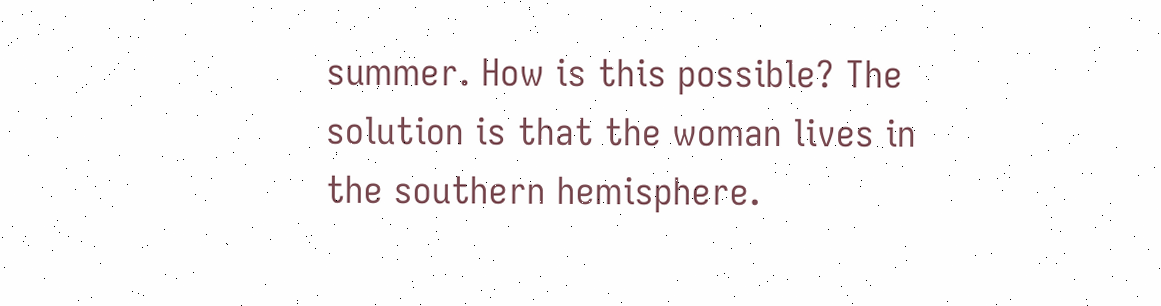summer. How is this possible? The solution is that the woman lives in the southern hemisphere.